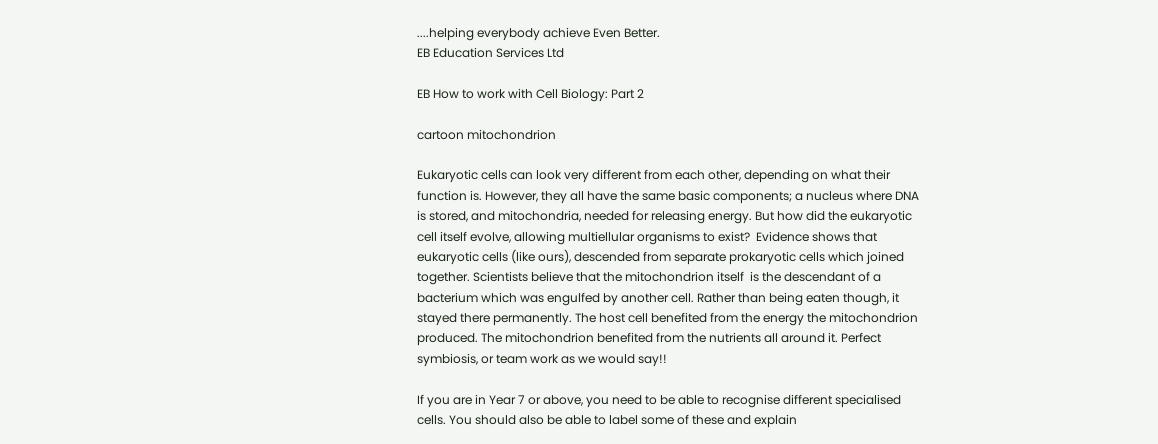....helping everybody achieve Even Better.
EB Education Services Ltd

EB How to work with Cell Biology: Part 2

cartoon mitochondrion

Eukaryotic cells can look very different from each other, depending on what their function is. However, they all have the same basic components; a nucleus where DNA is stored, and mitochondria, needed for releasing energy. But how did the eukaryotic cell itself evolve, allowing multiellular organisms to exist?  Evidence shows that eukaryotic cells (like ours), descended from separate prokaryotic cells which joined together. Scientists believe that the mitochondrion itself  is the descendant of a bacterium which was engulfed by another cell. Rather than being eaten though, it stayed there permanently. The host cell benefited from the energy the mitochondrion produced. The mitochondrion benefited from the nutrients all around it. Perfect symbiosis, or team work as we would say!!

If you are in Year 7 or above, you need to be able to recognise different specialised cells. You should also be able to label some of these and explain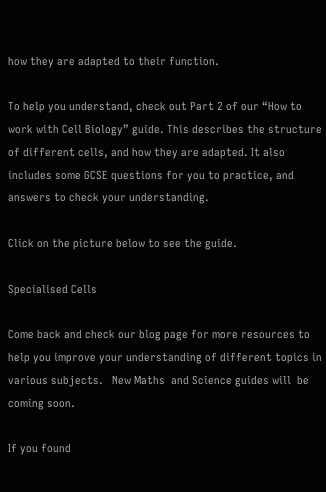how they are adapted to their function.

To help you understand, check out Part 2 of our “How to work with Cell Biology” guide. This describes the structure of different cells, and how they are adapted. It also includes some GCSE questions for you to practice, and answers to check your understanding.

Click on the picture below to see the guide.

Specialised Cells

Come back and check our blog page for more resources to help you improve your understanding of different topics in various subjects.   New Maths  and Science guides will  be coming soon.

If you found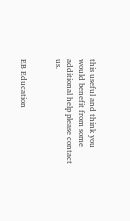this useful and think you would benefit from some additional help please contact us.


EB Education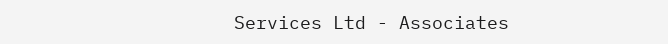Services Ltd - Associates